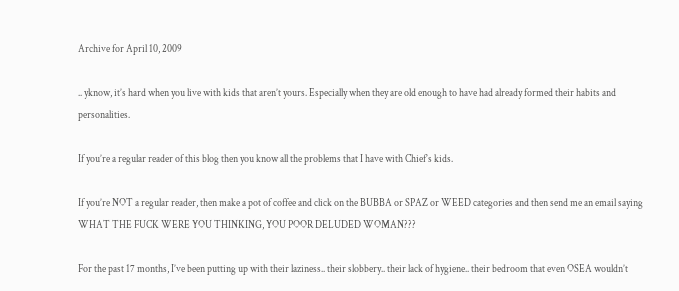Archive for April 10, 2009

.. yknow, it’s hard when you live with kids that aren’t yours. Especially when they are old enough to have had already formed their habits and personalities.

If you’re a regular reader of this blog then you know all the problems that I have with Chief’s kids.

If you’re NOT a regular reader, then make a pot of coffee and click on the BUBBA or SPAZ or WEED categories and then send me an email saying WHAT THE FUCK WERE YOU THINKING, YOU POOR DELUDED WOMAN???

For the past 17 months, I’ve been putting up with their laziness.. their slobbery.. their lack of hygiene.. their bedroom that even OSEA wouldn’t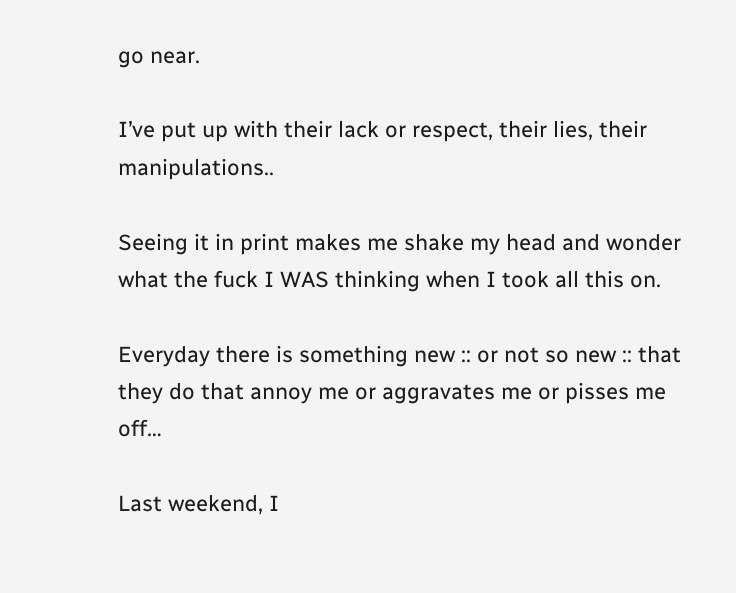go near.

I’ve put up with their lack or respect, their lies, their manipulations..

Seeing it in print makes me shake my head and wonder what the fuck I WAS thinking when I took all this on.

Everyday there is something new :: or not so new :: that they do that annoy me or aggravates me or pisses me off…

Last weekend, I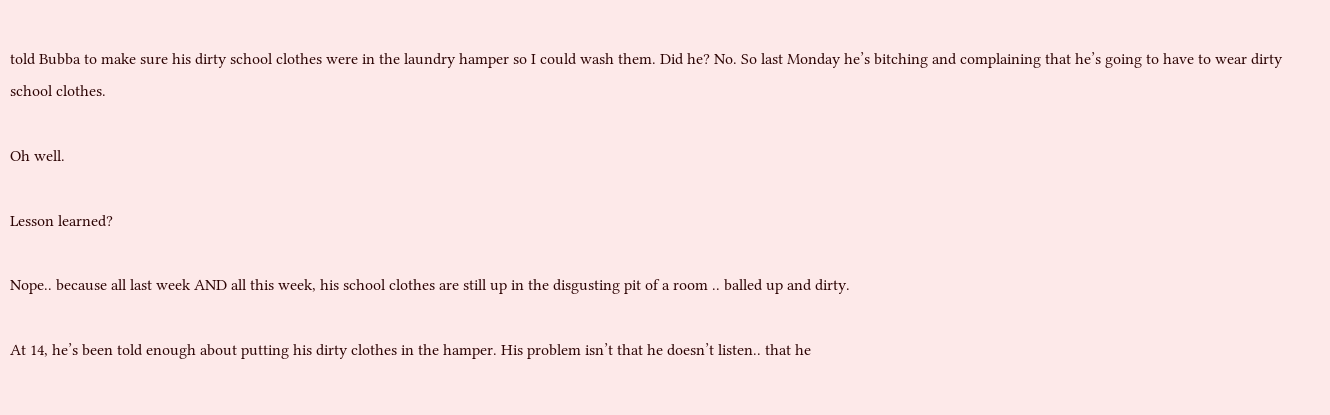told Bubba to make sure his dirty school clothes were in the laundry hamper so I could wash them. Did he? No. So last Monday he’s bitching and complaining that he’s going to have to wear dirty school clothes.

Oh well.

Lesson learned?

Nope.. because all last week AND all this week, his school clothes are still up in the disgusting pit of a room .. balled up and dirty.

At 14, he’s been told enough about putting his dirty clothes in the hamper. His problem isn’t that he doesn’t listen.. that he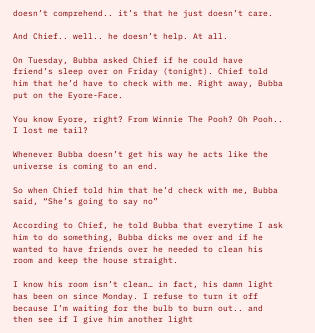doesn’t comprehend.. it’s that he just doesn’t care.

And Chief.. well.. he doesn’t help. At all.

On Tuesday, Bubba asked Chief if he could have friend’s sleep over on Friday (tonight). Chief told him that he’d have to check with me. Right away, Bubba put on the Eyore-Face.

You know Eyore, right? From Winnie The Pooh? Oh Pooh.. I lost me tail?

Whenever Bubba doesn’t get his way he acts like the universe is coming to an end.

So when Chief told him that he’d check with me, Bubba said, “She’s going to say no”

According to Chief, he told Bubba that everytime I ask him to do something, Bubba dicks me over and if he wanted to have friends over he needed to clean his room and keep the house straight.

I know his room isn’t clean… in fact, his damn light has been on since Monday. I refuse to turn it off because I’m waiting for the bulb to burn out.. and then see if I give him another light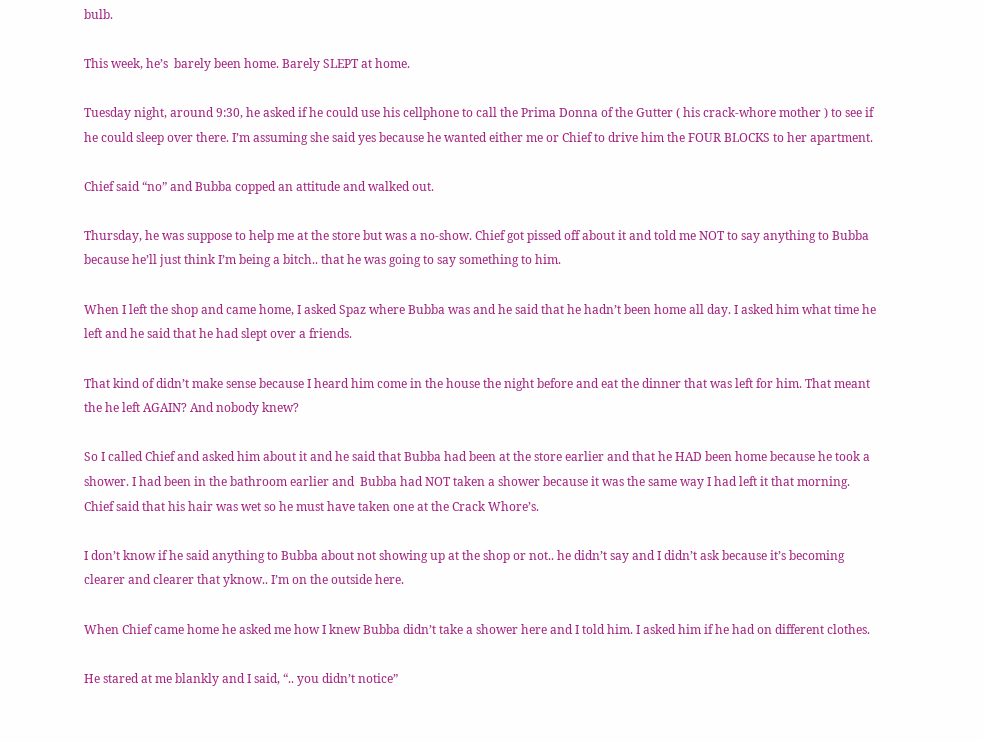bulb.

This week, he’s  barely been home. Barely SLEPT at home.

Tuesday night, around 9:30, he asked if he could use his cellphone to call the Prima Donna of the Gutter ( his crack-whore mother ) to see if he could sleep over there. I’m assuming she said yes because he wanted either me or Chief to drive him the FOUR BLOCKS to her apartment.

Chief said “no” and Bubba copped an attitude and walked out.

Thursday, he was suppose to help me at the store but was a no-show. Chief got pissed off about it and told me NOT to say anything to Bubba because he’ll just think I’m being a bitch.. that he was going to say something to him.

When I left the shop and came home, I asked Spaz where Bubba was and he said that he hadn’t been home all day. I asked him what time he left and he said that he had slept over a friends.

That kind of didn’t make sense because I heard him come in the house the night before and eat the dinner that was left for him. That meant the he left AGAIN? And nobody knew?

So I called Chief and asked him about it and he said that Bubba had been at the store earlier and that he HAD been home because he took a shower. I had been in the bathroom earlier and  Bubba had NOT taken a shower because it was the same way I had left it that morning. Chief said that his hair was wet so he must have taken one at the Crack Whore’s.

I don’t know if he said anything to Bubba about not showing up at the shop or not.. he didn’t say and I didn’t ask because it’s becoming clearer and clearer that yknow.. I’m on the outside here.

When Chief came home he asked me how I knew Bubba didn’t take a shower here and I told him. I asked him if he had on different clothes.

He stared at me blankly and I said, “.. you didn’t notice”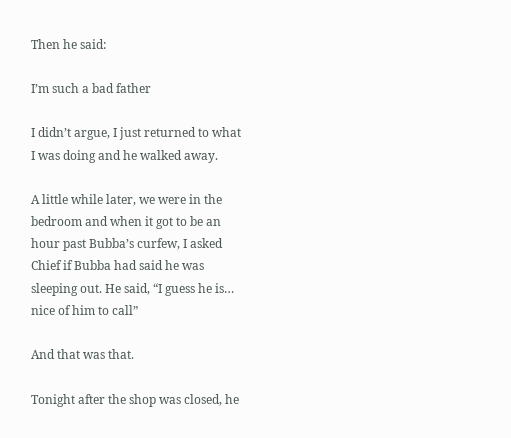Then he said:

I’m such a bad father

I didn’t argue, I just returned to what  I was doing and he walked away.

A little while later, we were in the bedroom and when it got to be an hour past Bubba’s curfew, I asked Chief if Bubba had said he was sleeping out. He said, “I guess he is… nice of him to call”

And that was that.

Tonight after the shop was closed, he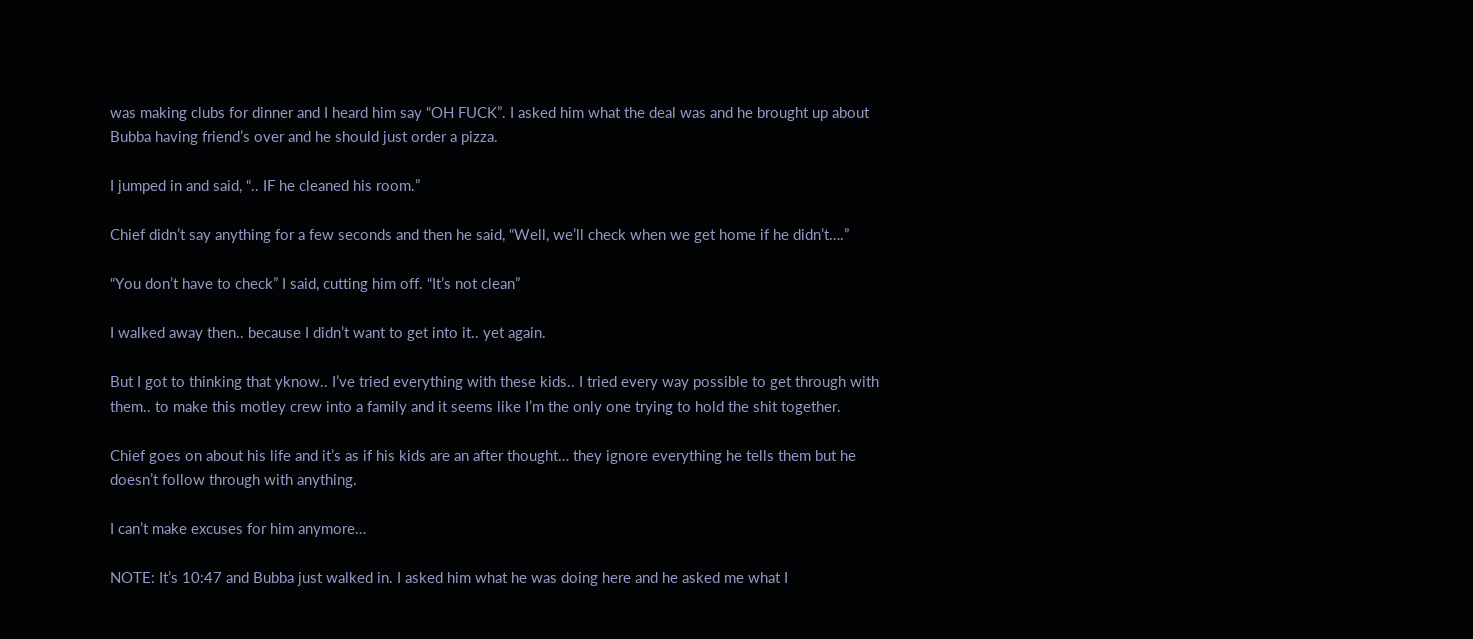was making clubs for dinner and I heard him say “OH FUCK”. I asked him what the deal was and he brought up about Bubba having friend’s over and he should just order a pizza.

I jumped in and said, “.. IF he cleaned his room.”

Chief didn’t say anything for a few seconds and then he said, “Well, we’ll check when we get home if he didn’t….”

“You don’t have to check” I said, cutting him off. “It’s not clean”

I walked away then.. because I didn’t want to get into it.. yet again.

But I got to thinking that yknow.. I’ve tried everything with these kids.. I tried every way possible to get through with them.. to make this motley crew into a family and it seems like I’m the only one trying to hold the shit together.

Chief goes on about his life and it’s as if his kids are an after thought… they ignore everything he tells them but he doesn’t follow through with anything.

I can’t make excuses for him anymore…

NOTE: It’s 10:47 and Bubba just walked in. I asked him what he was doing here and he asked me what I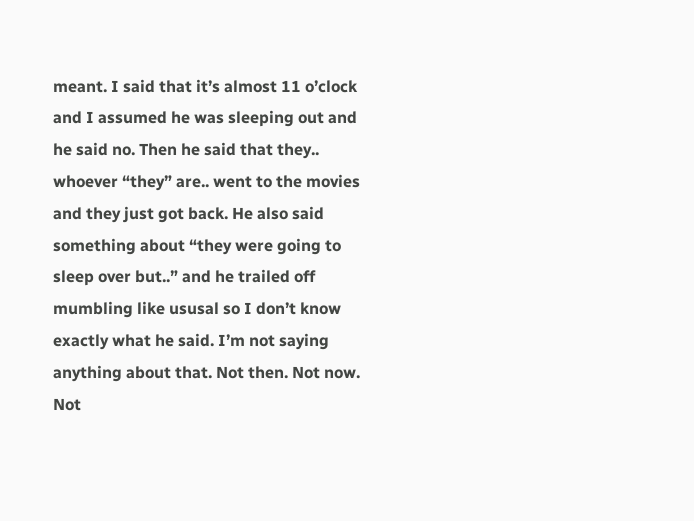meant. I said that it’s almost 11 o’clock and I assumed he was sleeping out and he said no. Then he said that they.. whoever “they” are.. went to the movies and they just got back. He also said something about “they were going to sleep over but..” and he trailed off mumbling like ususal so I don’t know exactly what he said. I’m not saying anything about that. Not then. Not now. Not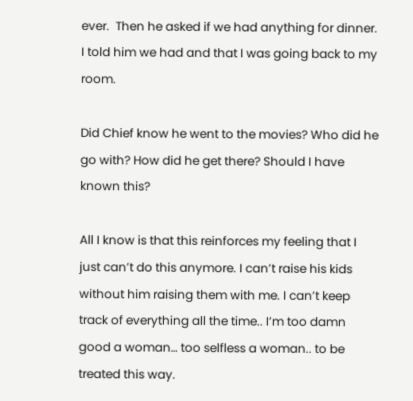ever.  Then he asked if we had anything for dinner. I told him we had and that I was going back to my room.

Did Chief know he went to the movies? Who did he go with? How did he get there? Should I have known this?

All I know is that this reinforces my feeling that I just can’t do this anymore. I can’t raise his kids without him raising them with me. I can’t keep track of everything all the time.. I’m too damn good a woman… too selfless a woman.. to be treated this way.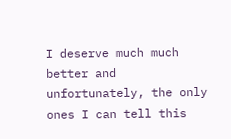I deserve much much better and unfortunately, the only ones I can tell this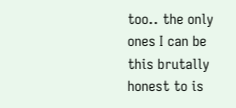too.. the only ones I can be this brutally honest to is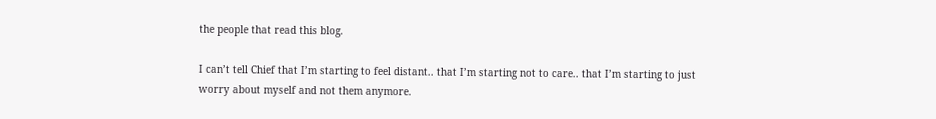the people that read this blog.

I can’t tell Chief that I’m starting to feel distant.. that I’m starting not to care.. that I’m starting to just worry about myself and not them anymore.